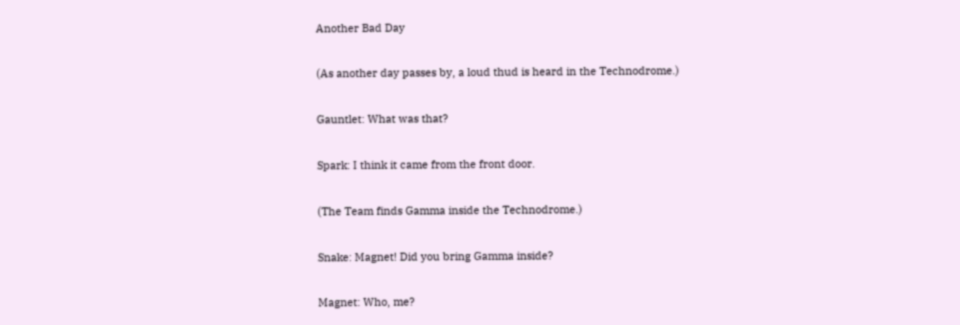Another Bad Day

(As another day passes by, a loud thud is heard in the Technodrome.)

Gauntlet: What was that?

Spark: I think it came from the front door.

(The Team finds Gamma inside the Technodrome.)

Snake: Magnet! Did you bring Gamma inside?

Magnet: Who, me?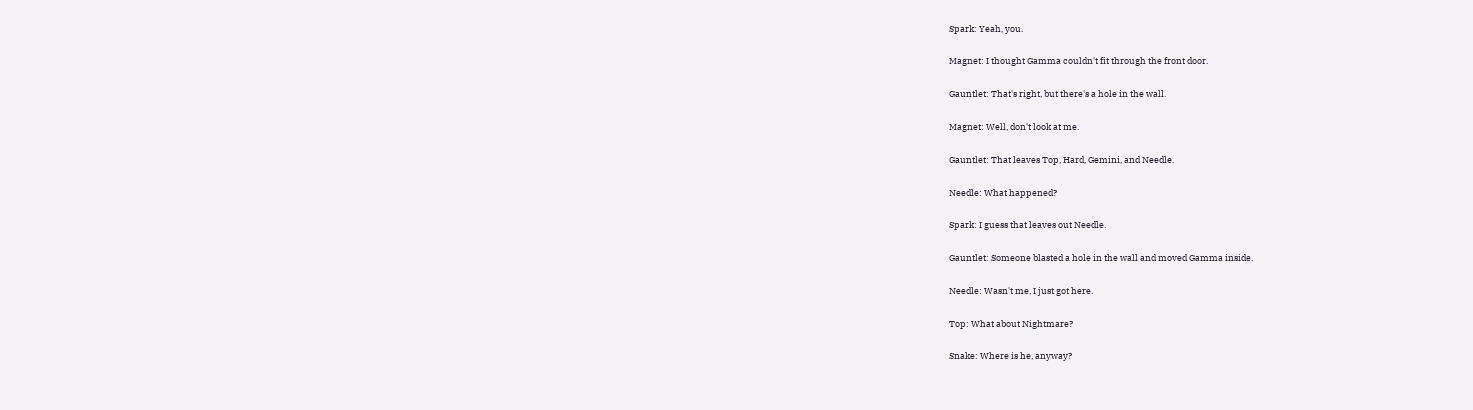Spark: Yeah, you.

Magnet: I thought Gamma couldn't fit through the front door.

Gauntlet: That's right, but there's a hole in the wall.

Magnet: Well, don't look at me.

Gauntlet: That leaves Top, Hard, Gemini, and Needle.

Needle: What happened?

Spark: I guess that leaves out Needle.

Gauntlet: Someone blasted a hole in the wall and moved Gamma inside.

Needle: Wasn't me, I just got here.

Top: What about Nightmare?

Snake: Where is he, anyway?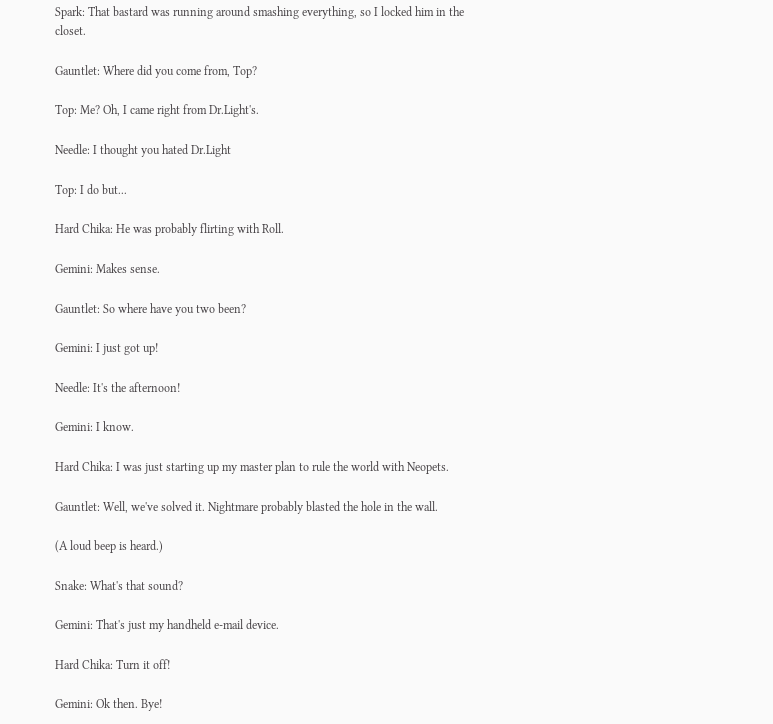Spark: That bastard was running around smashing everything, so I locked him in the closet.

Gauntlet: Where did you come from, Top?

Top: Me? Oh, I came right from Dr.Light's.

Needle: I thought you hated Dr.Light

Top: I do but...

Hard Chika: He was probably flirting with Roll.

Gemini: Makes sense.

Gauntlet: So where have you two been?

Gemini: I just got up!

Needle: It's the afternoon!

Gemini: I know.

Hard Chika: I was just starting up my master plan to rule the world with Neopets.

Gauntlet: Well, we've solved it. Nightmare probably blasted the hole in the wall.

(A loud beep is heard.)

Snake: What's that sound?

Gemini: That's just my handheld e-mail device.

Hard Chika: Turn it off!

Gemini: Ok then. Bye!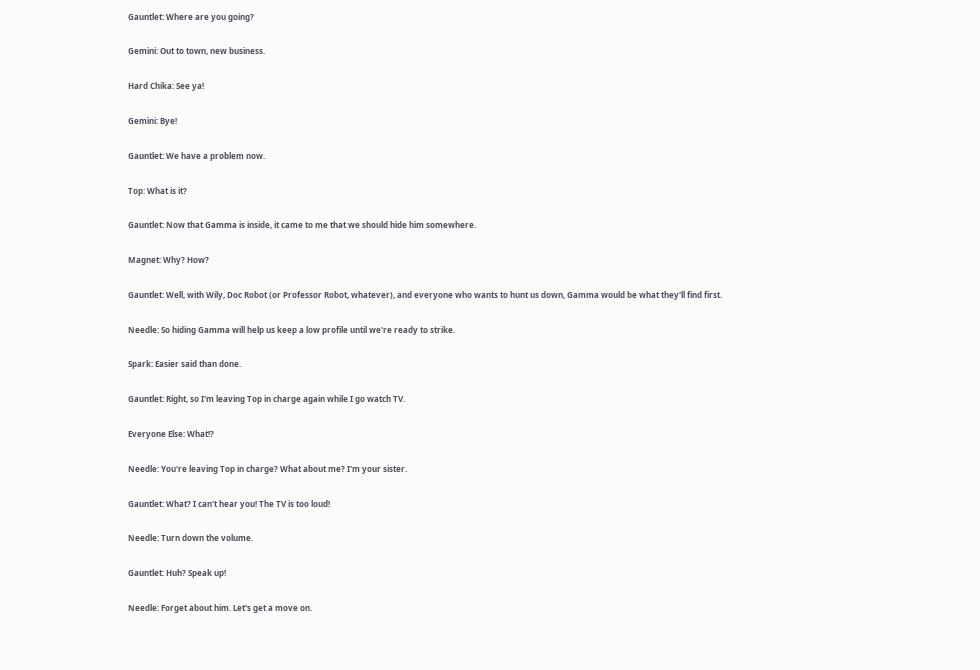Gauntlet: Where are you going?

Gemini: Out to town, new business.

Hard Chika: See ya!

Gemini: Bye!

Gauntlet: We have a problem now.

Top: What is it?

Gauntlet: Now that Gamma is inside, it came to me that we should hide him somewhere.

Magnet: Why? How?

Gauntlet: Well, with Wily, Doc Robot (or Professor Robot, whatever), and everyone who wants to hunt us down, Gamma would be what they'll find first.

Needle: So hiding Gamma will help us keep a low profile until we're ready to strike.

Spark: Easier said than done.

Gauntlet: Right, so I'm leaving Top in charge again while I go watch TV.

Everyone Else: What!?

Needle: You're leaving Top in charge? What about me? I'm your sister.

Gauntlet: What? I can't hear you! The TV is too loud!

Needle: Turn down the volume.

Gauntlet: Huh? Speak up!

Needle: Forget about him. Let's get a move on.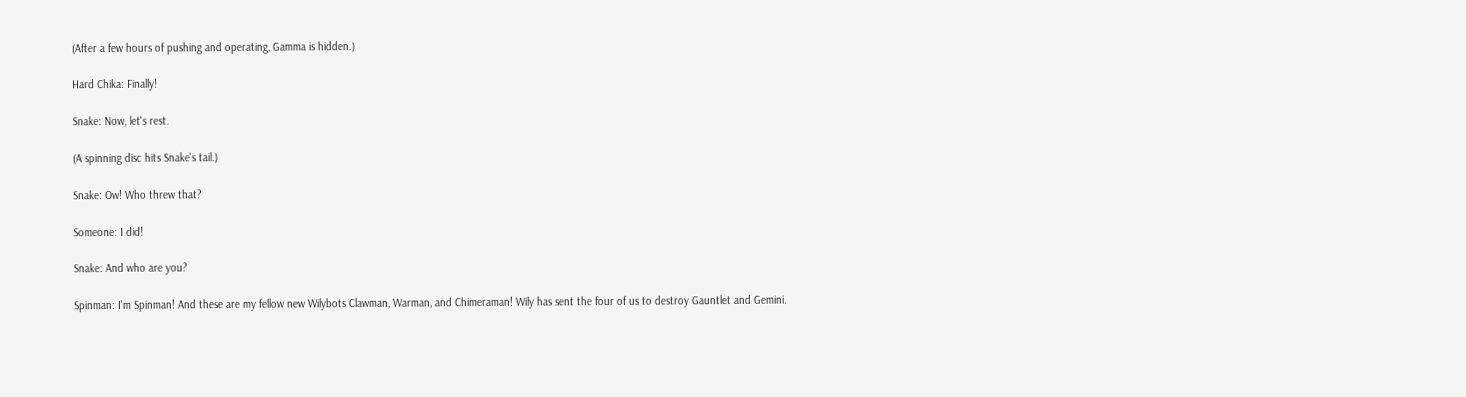(After a few hours of pushing and operating, Gamma is hidden.)

Hard Chika: Finally!

Snake: Now, let's rest.

(A spinning disc hits Snake's tail.)

Snake: Ow! Who threw that?

Someone: I did!

Snake: And who are you?

Spinman: I'm Spinman! And these are my fellow new Wilybots Clawman, Warman, and Chimeraman! Wily has sent the four of us to destroy Gauntlet and Gemini.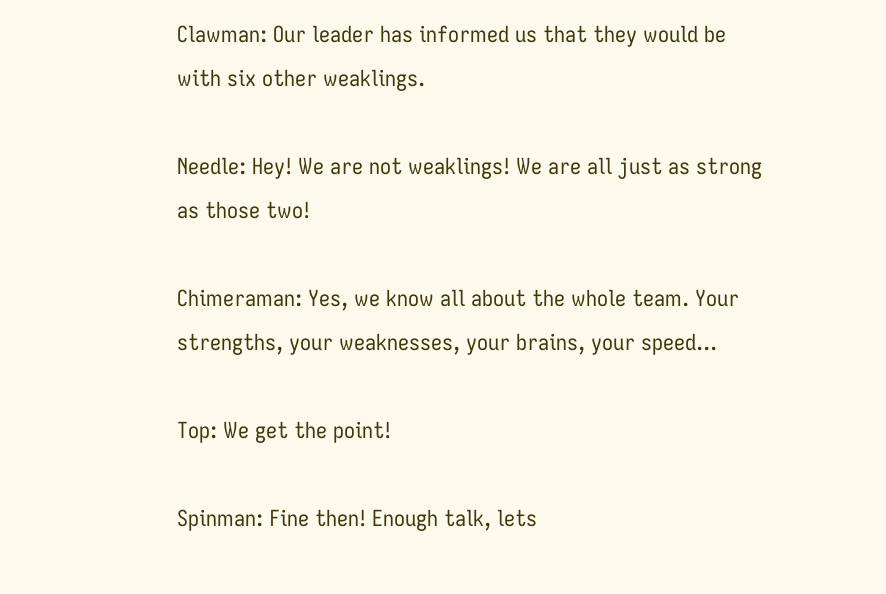Clawman: Our leader has informed us that they would be with six other weaklings.

Needle: Hey! We are not weaklings! We are all just as strong as those two!

Chimeraman: Yes, we know all about the whole team. Your strengths, your weaknesses, your brains, your speed...

Top: We get the point!

Spinman: Fine then! Enough talk, lets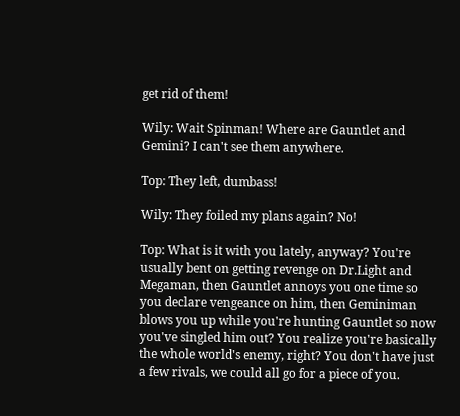get rid of them!

Wily: Wait Spinman! Where are Gauntlet and Gemini? I can't see them anywhere.

Top: They left, dumbass!

Wily: They foiled my plans again? No!

Top: What is it with you lately, anyway? You're usually bent on getting revenge on Dr.Light and Megaman, then Gauntlet annoys you one time so you declare vengeance on him, then Geminiman blows you up while you're hunting Gauntlet so now you've singled him out? You realize you're basically the whole world's enemy, right? You don't have just a few rivals, we could all go for a piece of you.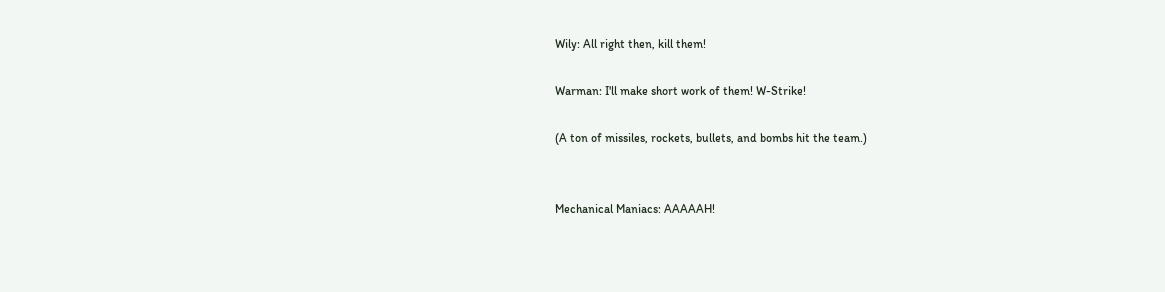Wily: All right then, kill them!

Warman: I'll make short work of them! W-Strike!

(A ton of missiles, rockets, bullets, and bombs hit the team.)


Mechanical Maniacs: AAAAAH!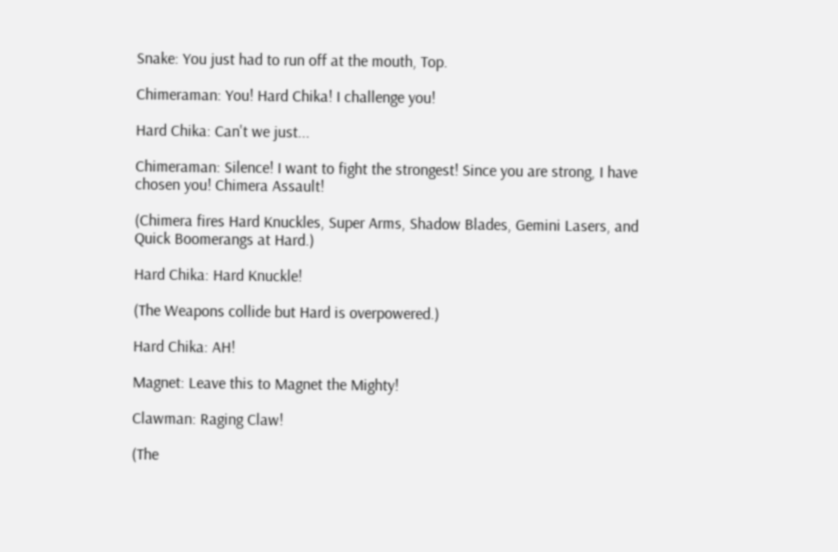Snake: You just had to run off at the mouth, Top.

Chimeraman: You! Hard Chika! I challenge you!

Hard Chika: Can't we just...

Chimeraman: Silence! I want to fight the strongest! Since you are strong, I have chosen you! Chimera Assault!

(Chimera fires Hard Knuckles, Super Arms, Shadow Blades, Gemini Lasers, and Quick Boomerangs at Hard.)

Hard Chika: Hard Knuckle!

(The Weapons collide but Hard is overpowered.)

Hard Chika: AH!

Magnet: Leave this to Magnet the Mighty!

Clawman: Raging Claw!

(The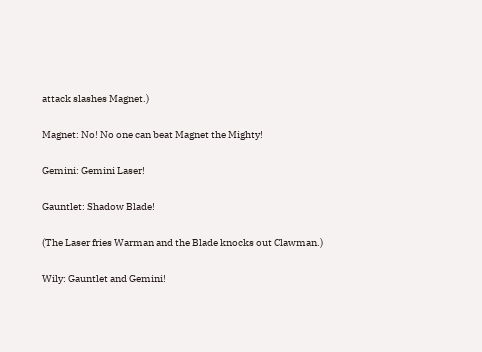attack slashes Magnet.)

Magnet: No! No one can beat Magnet the Mighty!

Gemini: Gemini Laser!

Gauntlet: Shadow Blade!

(The Laser fries Warman and the Blade knocks out Clawman.)

Wily: Gauntlet and Gemini!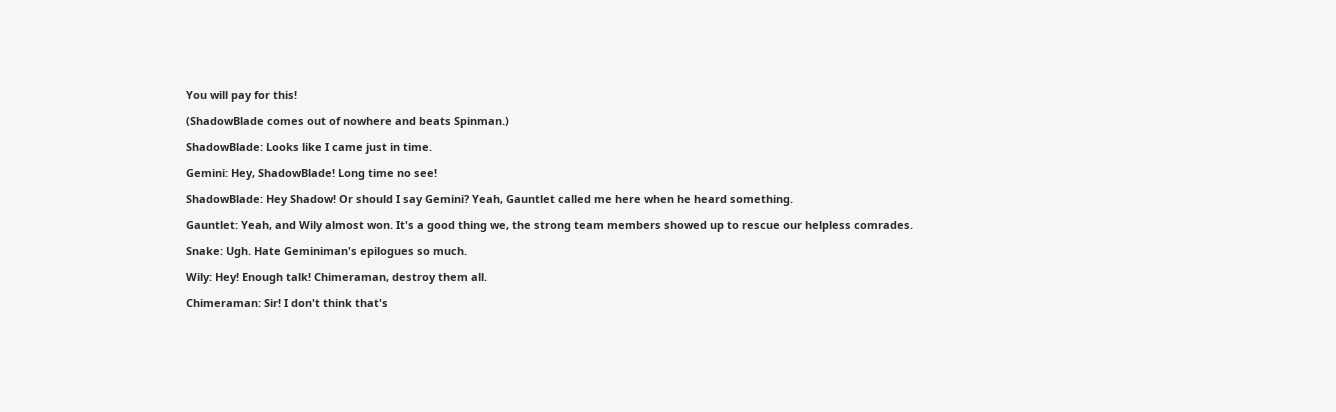You will pay for this!

(ShadowBlade comes out of nowhere and beats Spinman.)

ShadowBlade: Looks like I came just in time.

Gemini: Hey, ShadowBlade! Long time no see!

ShadowBlade: Hey Shadow! Or should I say Gemini? Yeah, Gauntlet called me here when he heard something.

Gauntlet: Yeah, and Wily almost won. It's a good thing we, the strong team members showed up to rescue our helpless comrades.

Snake: Ugh. Hate Geminiman's epilogues so much.

Wily: Hey! Enough talk! Chimeraman, destroy them all.

Chimeraman: Sir! I don't think that's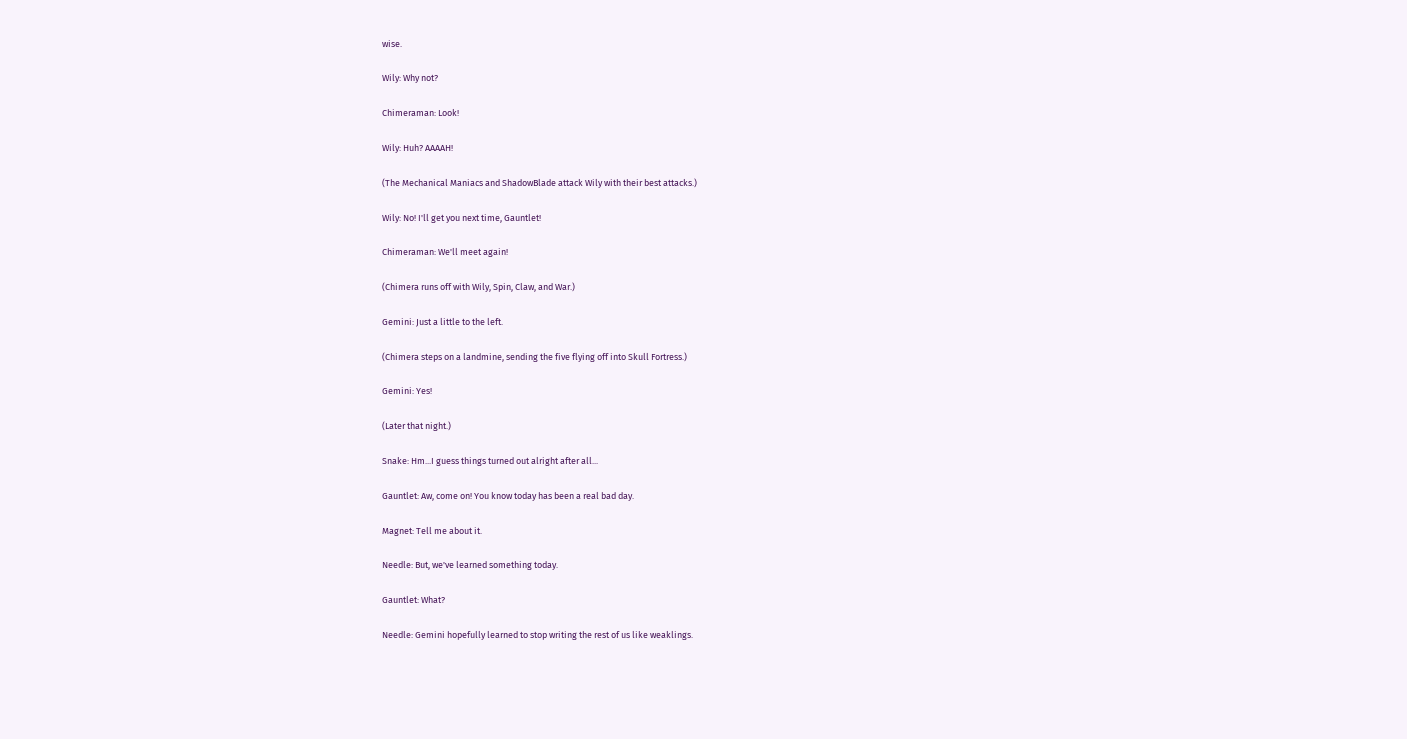wise.

Wily: Why not?

Chimeraman: Look!

Wily: Huh? AAAAH!

(The Mechanical Maniacs and ShadowBlade attack Wily with their best attacks.)

Wily: No! I'll get you next time, Gauntlet!

Chimeraman: We'll meet again!

(Chimera runs off with Wily, Spin, Claw, and War.)

Gemini: Just a little to the left.

(Chimera steps on a landmine, sending the five flying off into Skull Fortress.)

Gemini: Yes!

(Later that night.)

Snake: Hm...I guess things turned out alright after all...

Gauntlet: Aw, come on! You know today has been a real bad day.

Magnet: Tell me about it.

Needle: But, we've learned something today.

Gauntlet: What?

Needle: Gemini hopefully learned to stop writing the rest of us like weaklings.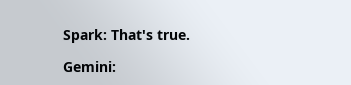Spark: That's true.

Gemini: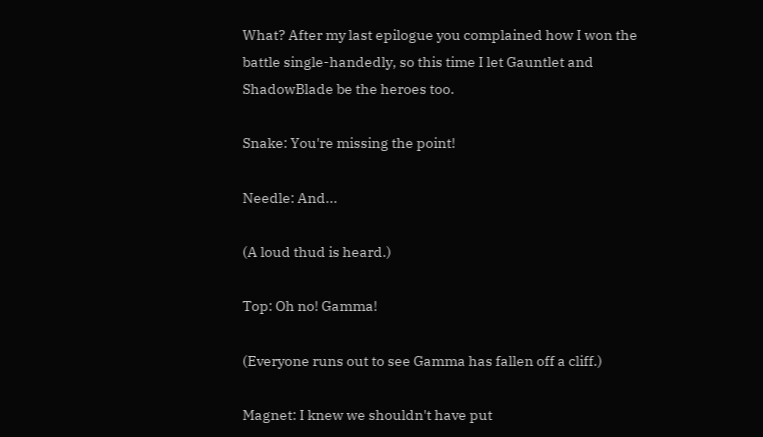What? After my last epilogue you complained how I won the battle single-handedly, so this time I let Gauntlet and ShadowBlade be the heroes too.

Snake: You're missing the point!

Needle: And...

(A loud thud is heard.)

Top: Oh no! Gamma!

(Everyone runs out to see Gamma has fallen off a cliff.)

Magnet: I knew we shouldn't have put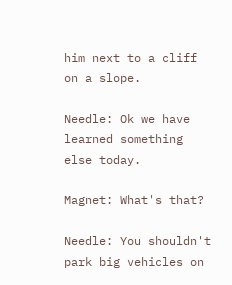him next to a cliff on a slope.

Needle: Ok we have learned something else today.

Magnet: What's that?

Needle: You shouldn't park big vehicles on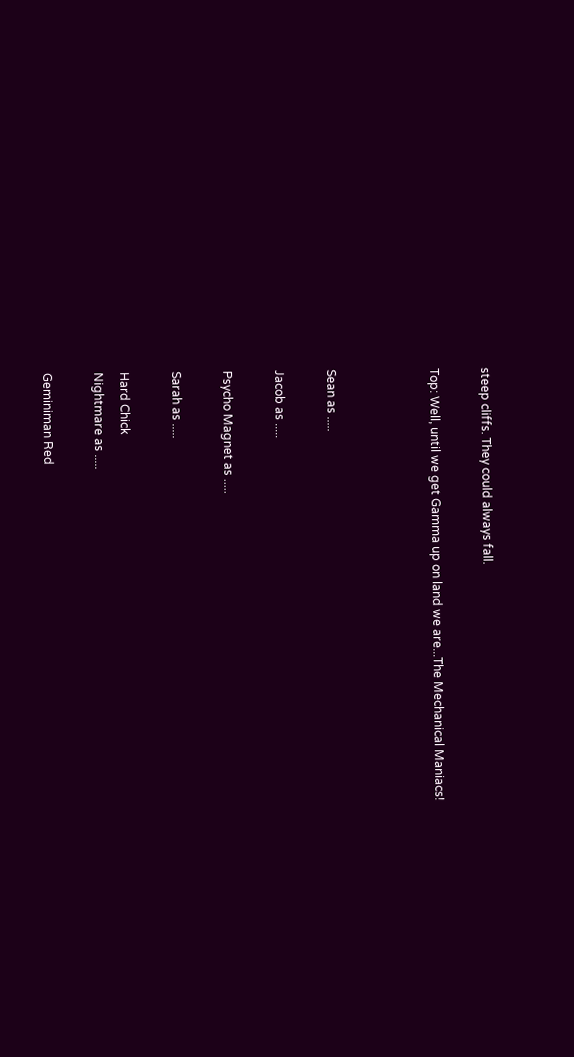steep cliffs. They could always fall.

Top: Well, until we get Gamma up on land we are...The Mechanical Maniacs!



Sean as .....

Jacob as .....

Psycho Magnet as .....

Sarah as .....

Hard Chick
Nightmare as .....

Geminiman Red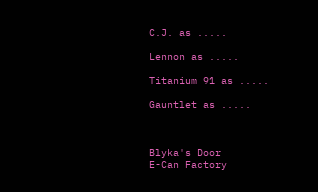C.J. as .....

Lennon as .....

Titanium 91 as .....

Gauntlet as .....



Blyka's Door
E-Can Factory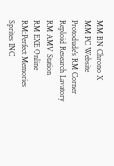MM BN Chrono X
MM PC Website
Protodude's RM Corner
Reploid Research Lavatory
RM AMV Station
RM EXE Online
RM:Perfect Memories
Sprites INC